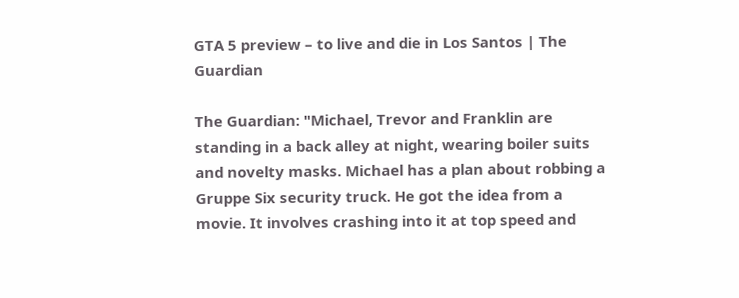GTA 5 preview – to live and die in Los Santos | The Guardian

The Guardian: "Michael, Trevor and Franklin are standing in a back alley at night, wearing boiler suits and novelty masks. Michael has a plan about robbing a Gruppe Six security truck. He got the idea from a movie. It involves crashing into it at top speed and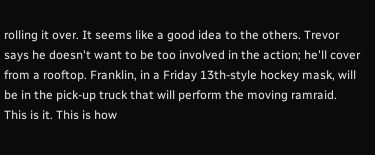rolling it over. It seems like a good idea to the others. Trevor says he doesn't want to be too involved in the action; he'll cover from a rooftop. Franklin, in a Friday 13th-style hockey mask, will be in the pick-up truck that will perform the moving ramraid. This is it. This is how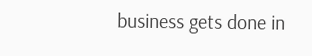business gets done in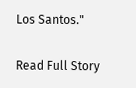Los Santos."

Read Full Story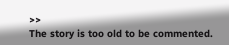>>
The story is too old to be commented.